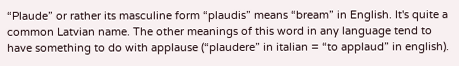“Plaude” or rather its masculine form “plaudis” means “bream” in English. It's quite a common Latvian name. The other meanings of this word in any language tend to have something to do with applause (“plaudere” in italian = “to applaud” in english).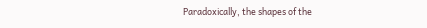Paradoxically, the shapes of the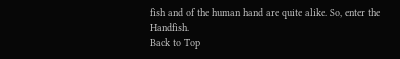fish and of the human hand are quite alike. So, enter the Handfish.
Back to Top